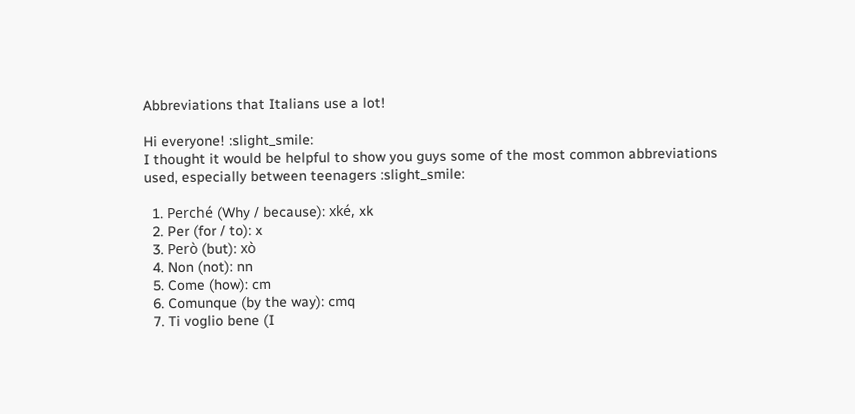Abbreviations that Italians use a lot!

Hi everyone! :slight_smile:
I thought it would be helpful to show you guys some of the most common abbreviations used, especially between teenagers :slight_smile:

  1. Perché (Why / because): xké, xk
  2. Per (for / to): x
  3. Però (but): xò
  4. Non (not): nn
  5. Come (how): cm
  6. Comunque (by the way): cmq
  7. Ti voglio bene (I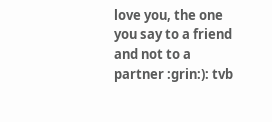love you, the one you say to a friend and not to a partner :grin:): tvb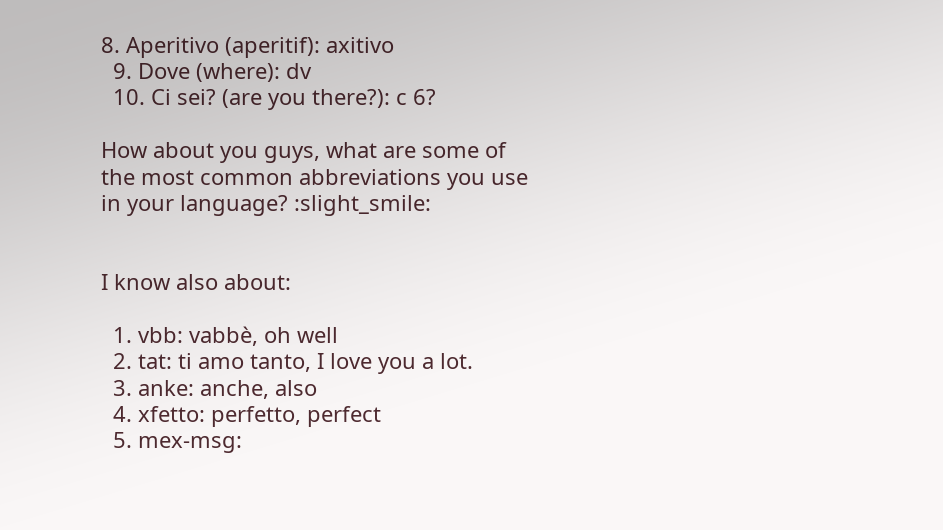8. Aperitivo (aperitif): axitivo
  9. Dove (where): dv
  10. Ci sei? (are you there?): c 6?

How about you guys, what are some of the most common abbreviations you use in your language? :slight_smile:


I know also about:

  1. vbb: vabbè, oh well
  2. tat: ti amo tanto, I love you a lot.
  3. anke: anche, also
  4. xfetto: perfetto, perfect
  5. mex-msg: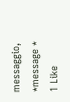messaggio, *message *
1 Like